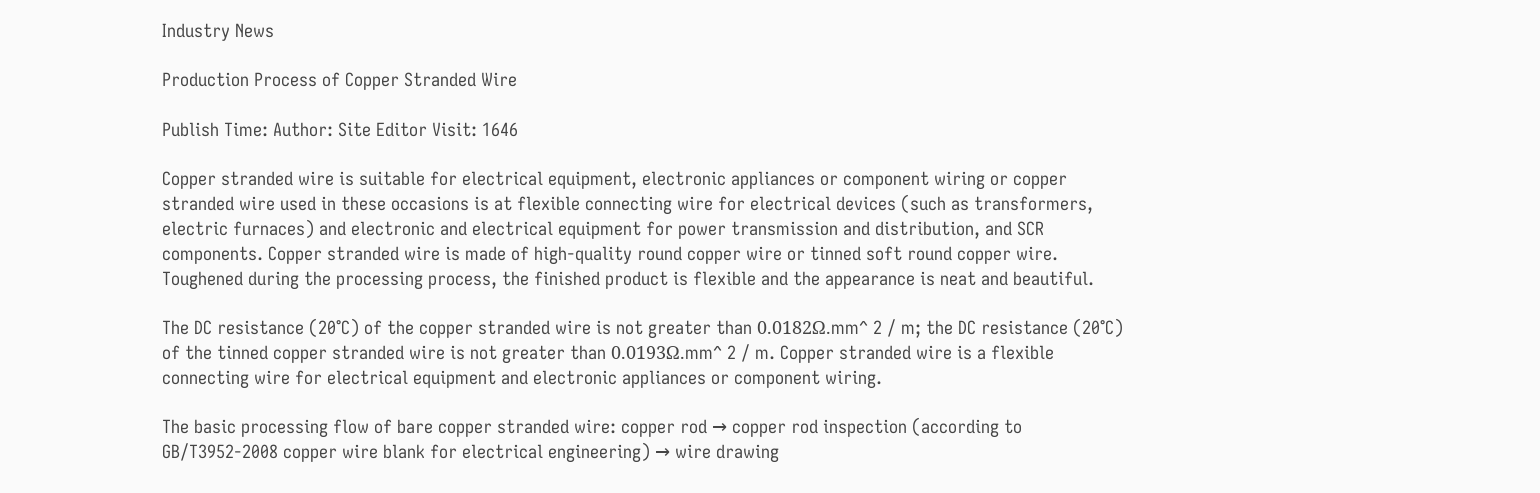Industry News

Production Process of Copper Stranded Wire

Publish Time: Author: Site Editor Visit: 1646

Copper stranded wire is suitable for electrical equipment, electronic appliances or component wiring or copper stranded wire used in these occasions is at flexible connecting wire for electrical devices (such as transformers, electric furnaces) and electronic and electrical equipment for power transmission and distribution, and SCR components. Copper stranded wire is made of high-quality round copper wire or tinned soft round copper wire. Toughened during the processing process, the finished product is flexible and the appearance is neat and beautiful.

The DC resistance (20°C) of the copper stranded wire is not greater than 0.0182Ω.mm^ 2 / m; the DC resistance (20°C) of the tinned copper stranded wire is not greater than 0.0193Ω.mm^ 2 / m. Copper stranded wire is a flexible connecting wire for electrical equipment and electronic appliances or component wiring.

The basic processing flow of bare copper stranded wire: copper rod → copper rod inspection (according to GB/T3952-2008 copper wire blank for electrical engineering) → wire drawing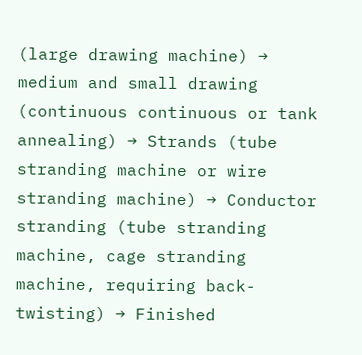(large drawing machine) → medium and small drawing (continuous continuous or tank annealing) → Strands (tube stranding machine or wire stranding machine) → Conductor stranding (tube stranding machine, cage stranding machine, requiring back-twisting) → Finished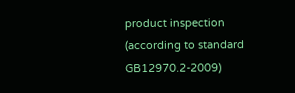product inspection (according to standard GB12970.2-2009)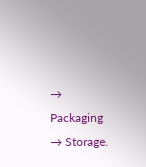→ Packaging → Storage.